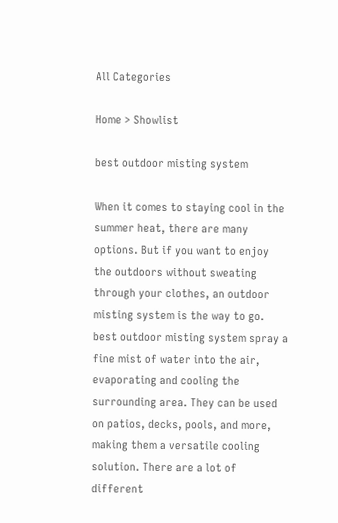All Categories

Home > Showlist

best outdoor misting system

When it comes to staying cool in the summer heat, there are many options. But if you want to enjoy the outdoors without sweating through your clothes, an outdoor misting system is the way to go. best outdoor misting system spray a fine mist of water into the air, evaporating and cooling the surrounding area. They can be used on patios, decks, pools, and more, making them a versatile cooling solution. There are a lot of different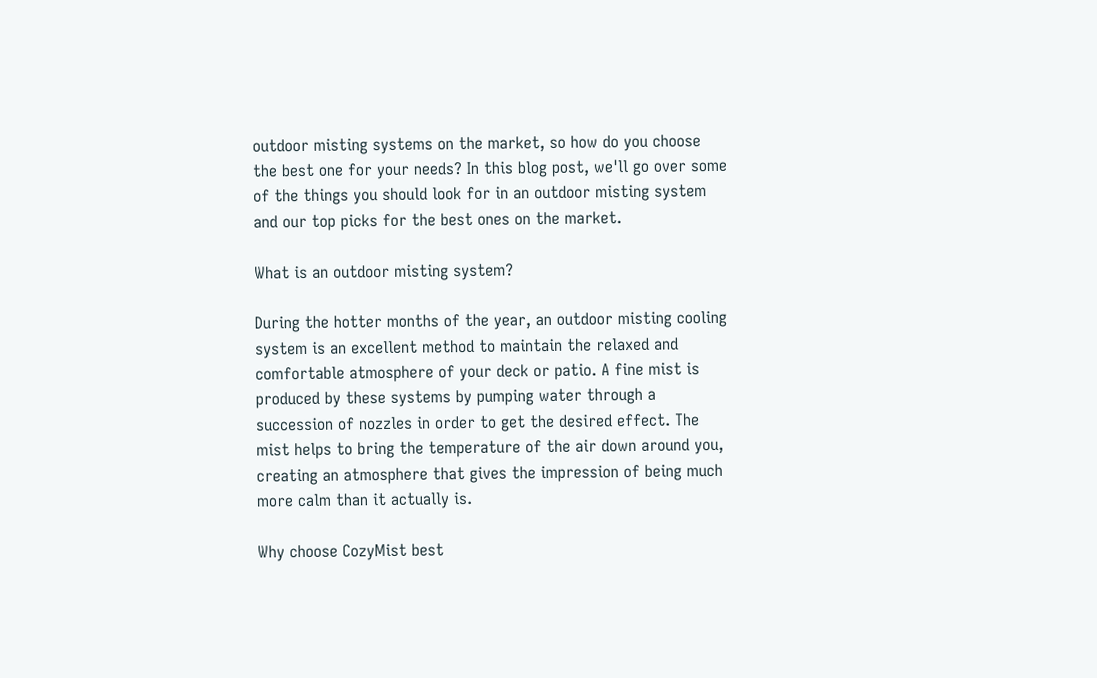outdoor misting systems on the market, so how do you choose the best one for your needs? In this blog post, we'll go over some of the things you should look for in an outdoor misting system and our top picks for the best ones on the market.

What is an outdoor misting system?

During the hotter months of the year, an outdoor misting cooling system is an excellent method to maintain the relaxed and comfortable atmosphere of your deck or patio. A fine mist is produced by these systems by pumping water through a succession of nozzles in order to get the desired effect. The mist helps to bring the temperature of the air down around you, creating an atmosphere that gives the impression of being much more calm than it actually is.

Why choose CozyMist best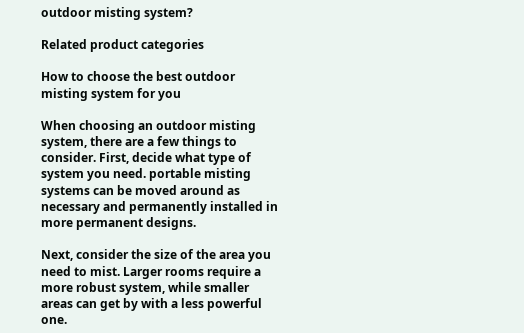outdoor misting system?

Related product categories

How to choose the best outdoor misting system for you

When choosing an outdoor misting system, there are a few things to consider. First, decide what type of system you need. portable misting systems can be moved around as necessary and permanently installed in more permanent designs.

Next, consider the size of the area you need to mist. Larger rooms require a more robust system, while smaller areas can get by with a less powerful one.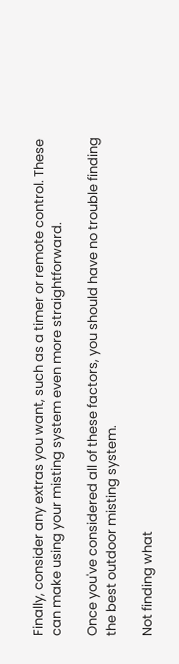Finally, consider any extras you want, such as a timer or remote control. These can make using your misting system even more straightforward.

Once you've considered all of these factors, you should have no trouble finding the best outdoor misting system.

Not finding what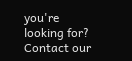you're looking for?
Contact our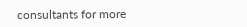consultants for more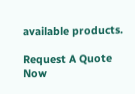available products.

Request A Quote Now